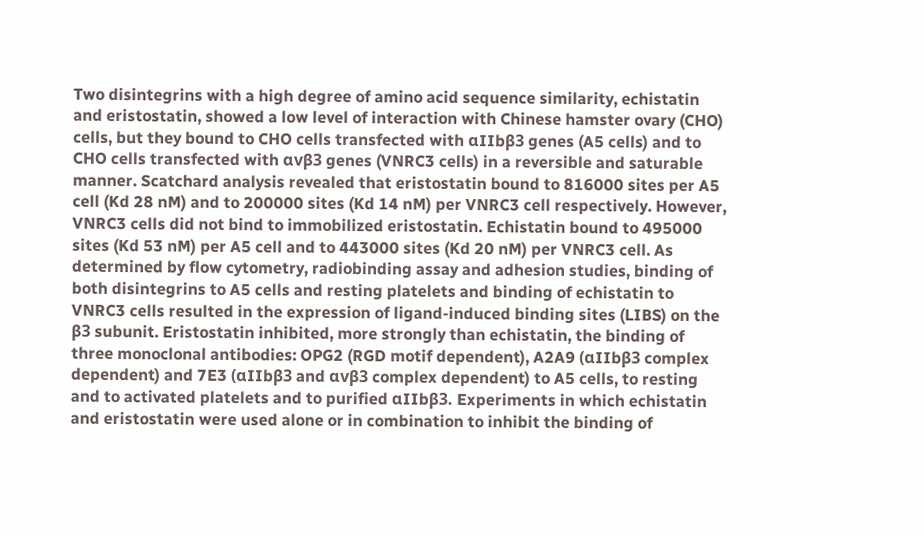Two disintegrins with a high degree of amino acid sequence similarity, echistatin and eristostatin, showed a low level of interaction with Chinese hamster ovary (CHO) cells, but they bound to CHO cells transfected with αIIbβ3 genes (A5 cells) and to CHO cells transfected with αvβ3 genes (VNRC3 cells) in a reversible and saturable manner. Scatchard analysis revealed that eristostatin bound to 816000 sites per A5 cell (Kd 28 nM) and to 200000 sites (Kd 14 nM) per VNRC3 cell respectively. However, VNRC3 cells did not bind to immobilized eristostatin. Echistatin bound to 495000 sites (Kd 53 nM) per A5 cell and to 443000 sites (Kd 20 nM) per VNRC3 cell. As determined by flow cytometry, radiobinding assay and adhesion studies, binding of both disintegrins to A5 cells and resting platelets and binding of echistatin to VNRC3 cells resulted in the expression of ligand-induced binding sites (LIBS) on the β3 subunit. Eristostatin inhibited, more strongly than echistatin, the binding of three monoclonal antibodies: OPG2 (RGD motif dependent), A2A9 (αIIbβ3 complex dependent) and 7E3 (αIIbβ3 and αvβ3 complex dependent) to A5 cells, to resting and to activated platelets and to purified αIIbβ3. Experiments in which echistatin and eristostatin were used alone or in combination to inhibit the binding of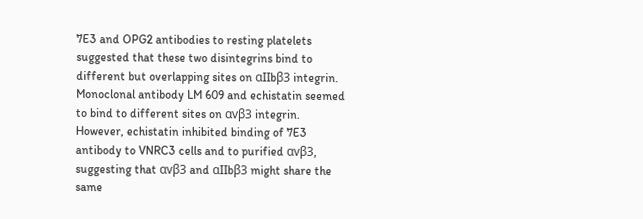7E3 and OPG2 antibodies to resting platelets suggested that these two disintegrins bind to different but overlapping sites on αIIbβ3 integrin. Monoclonal antibody LM 609 and echistatin seemed to bind to different sites on αvβ3 integrin. However, echistatin inhibited binding of 7E3 antibody to VNRC3 cells and to purified αvβ3, suggesting that αvβ3 and αIIbβ3 might share the same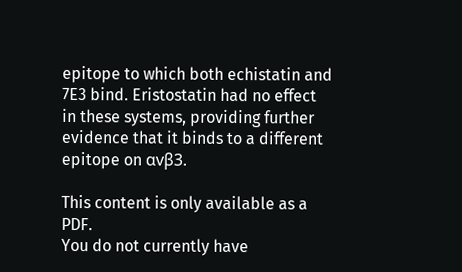epitope to which both echistatin and 7E3 bind. Eristostatin had no effect in these systems, providing further evidence that it binds to a different epitope on αvβ3.

This content is only available as a PDF.
You do not currently have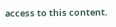access to this content.